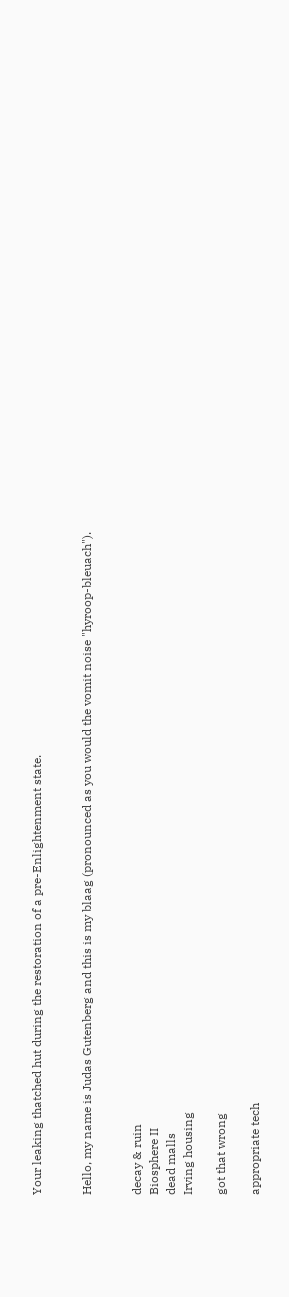Your leaking thatched hut during the restoration of a pre-Enlightenment state.


Hello, my name is Judas Gutenberg and this is my blaag (pronounced as you would the vomit noise "hyroop-bleuach").


decay & ruin
Biosphere II
dead malls
Irving housing

got that wrong

appropriate tech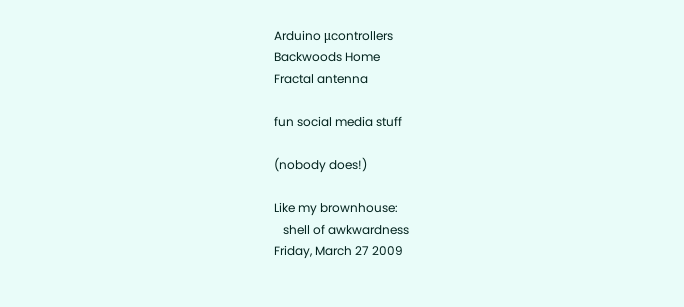Arduino μcontrollers
Backwoods Home
Fractal antenna

fun social media stuff

(nobody does!)

Like my brownhouse:
   shell of awkwardness
Friday, March 27 2009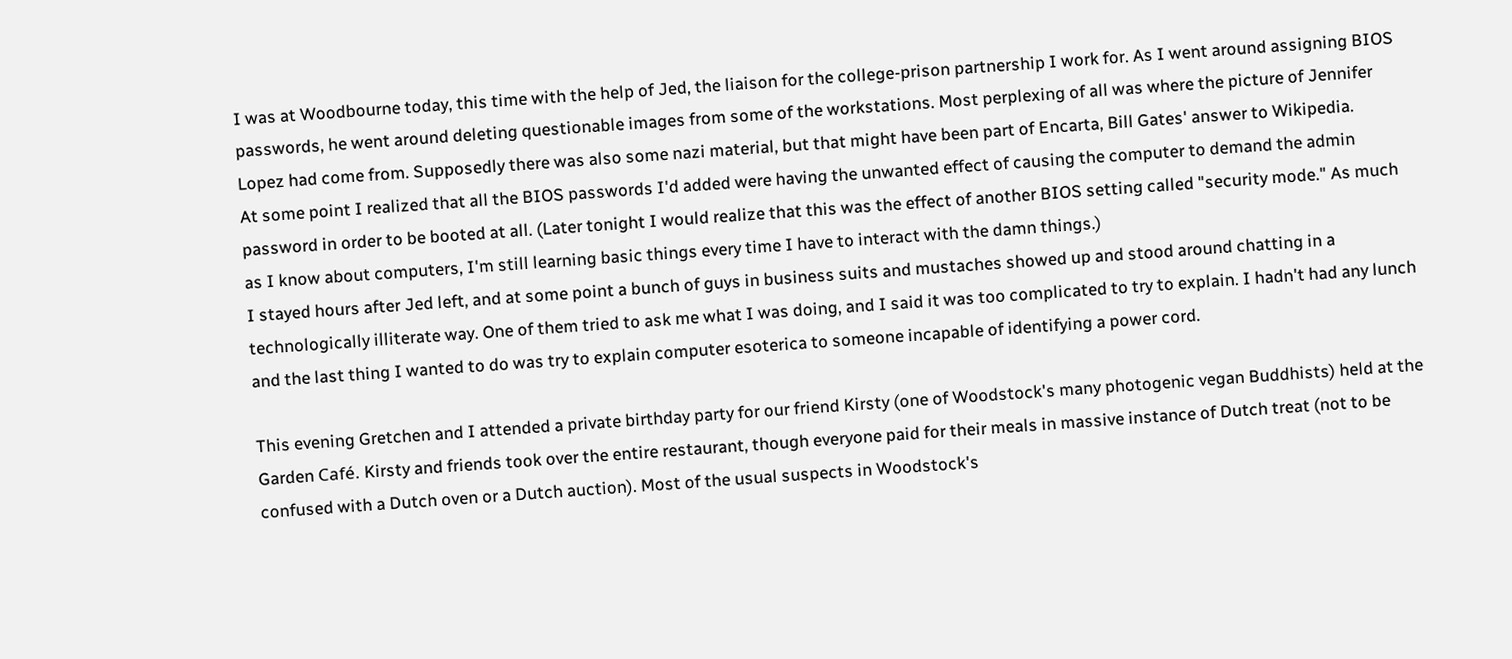I was at Woodbourne today, this time with the help of Jed, the liaison for the college-prison partnership I work for. As I went around assigning BIOS passwords, he went around deleting questionable images from some of the workstations. Most perplexing of all was where the picture of Jennifer Lopez had come from. Supposedly there was also some nazi material, but that might have been part of Encarta, Bill Gates' answer to Wikipedia.
At some point I realized that all the BIOS passwords I'd added were having the unwanted effect of causing the computer to demand the admin password in order to be booted at all. (Later tonight I would realize that this was the effect of another BIOS setting called "security mode." As much as I know about computers, I'm still learning basic things every time I have to interact with the damn things.)
I stayed hours after Jed left, and at some point a bunch of guys in business suits and mustaches showed up and stood around chatting in a technologically illiterate way. One of them tried to ask me what I was doing, and I said it was too complicated to try to explain. I hadn't had any lunch and the last thing I wanted to do was try to explain computer esoterica to someone incapable of identifying a power cord.

This evening Gretchen and I attended a private birthday party for our friend Kirsty (one of Woodstock's many photogenic vegan Buddhists) held at the Garden Café. Kirsty and friends took over the entire restaurant, though everyone paid for their meals in massive instance of Dutch treat (not to be confused with a Dutch oven or a Dutch auction). Most of the usual suspects in Woodstock's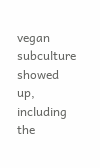vegan subculture showed up, including the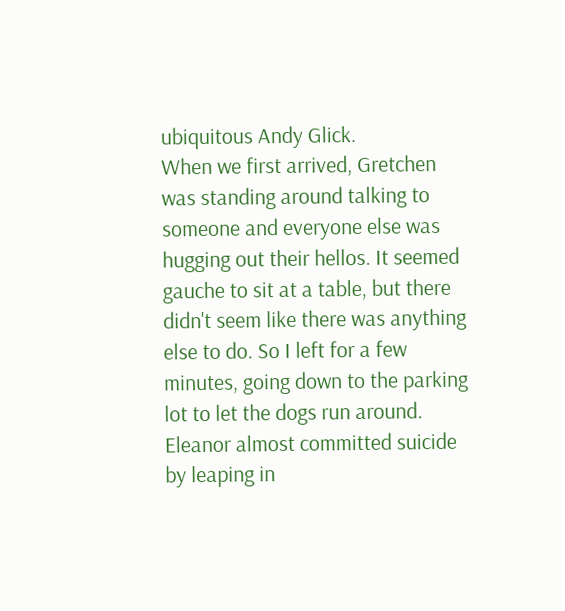ubiquitous Andy Glick.
When we first arrived, Gretchen was standing around talking to someone and everyone else was hugging out their hellos. It seemed gauche to sit at a table, but there didn't seem like there was anything else to do. So I left for a few minutes, going down to the parking lot to let the dogs run around. Eleanor almost committed suicide by leaping in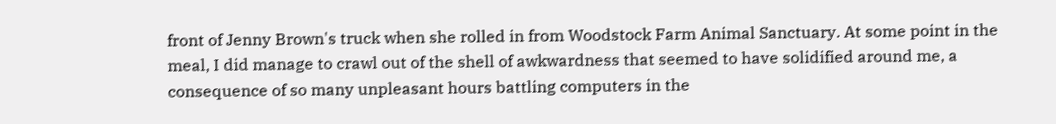front of Jenny Brown's truck when she rolled in from Woodstock Farm Animal Sanctuary. At some point in the meal, I did manage to crawl out of the shell of awkwardness that seemed to have solidified around me, a consequence of so many unpleasant hours battling computers in the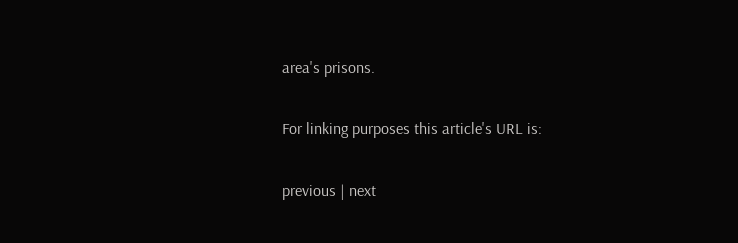area's prisons.

For linking purposes this article's URL is:

previous | next